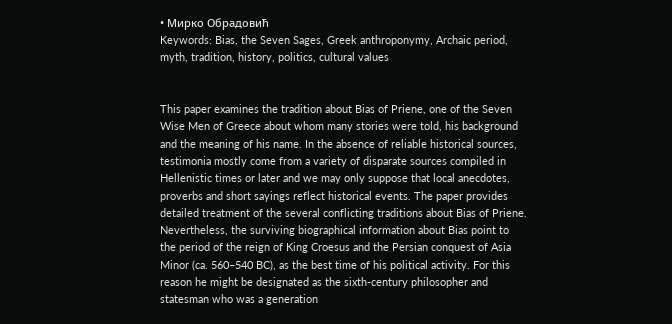• Мирко Обрадовић
Keywords: Bias, the Seven Sages, Greek anthroponymy, Archaic period, myth, tradition, history, politics, cultural values


This paper examines the tradition about Bias of Priene, one of the Seven Wise Men of Greece about whom many stories were told, his background and the meaning of his name. In the absence of reliable historical sources, testimonia mostly come from a variety of disparate sources compiled in Hellenistic times or later and we may only suppose that local anecdotes, proverbs and short sayings reflect historical events. The paper provides detailed treatment of the several conflicting traditions about Bias of Priene. Nevertheless, the surviving biographical information about Bias point to the period of the reign of King Croesus and the Persian conquest of Asia Minor (ca. 560–540 BC), as the best time of his political activity. For this reason he might be designated as the sixth-century philosopher and statesman who was a generation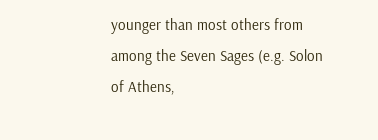younger than most others from among the Seven Sages (e.g. Solon of Athens,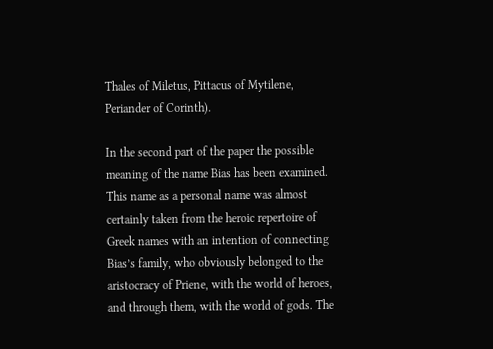Thales of Miletus, Pittacus of Mytilene, Periander of Corinth).

In the second part of the paper the possible meaning of the name Bias has been examined. This name as a personal name was almost certainly taken from the heroic repertoire of Greek names with an intention of connecting Bias’s family, who obviously belonged to the aristocracy of Priene, with the world of heroes, and through them, with the world of gods. The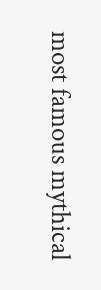most famous mythical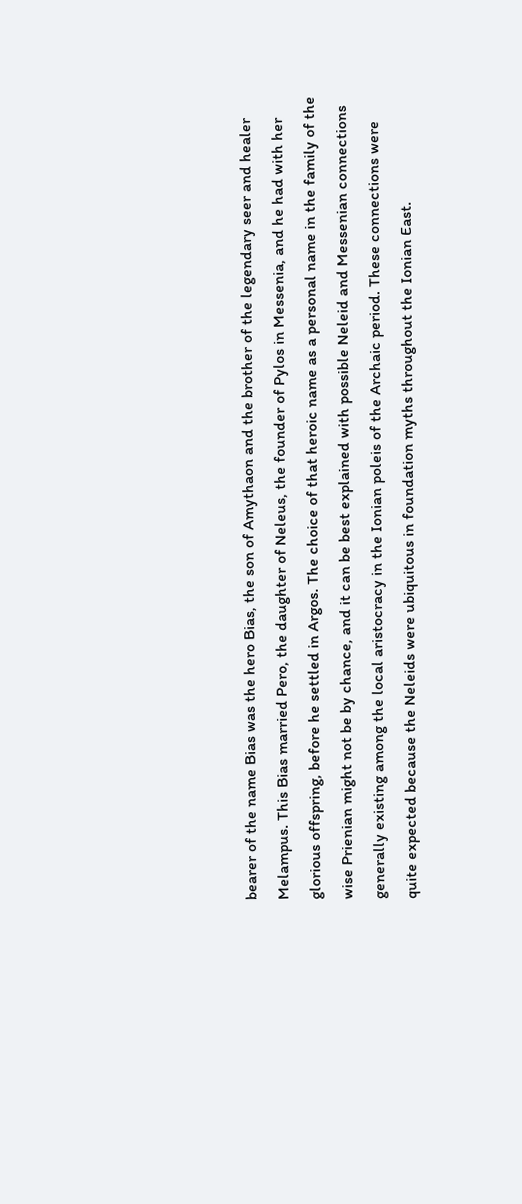bearer of the name Bias was the hero Bias, the son of Amythaon and the brother of the legendary seer and healer Melampus. This Bias married Pero, the daughter of Neleus, the founder of Pylos in Messenia, and he had with her glorious offspring, before he settled in Argos. The choice of that heroic name as a personal name in the family of the wise Prienian might not be by chance, and it can be best explained with possible Neleid and Messenian connections generally existing among the local aristocracy in the Ionian poleis of the Archaic period. These connections were quite expected because the Neleids were ubiquitous in foundation myths throughout the Ionian East.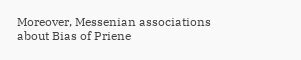Moreover, Messenian associations about Bias of Priene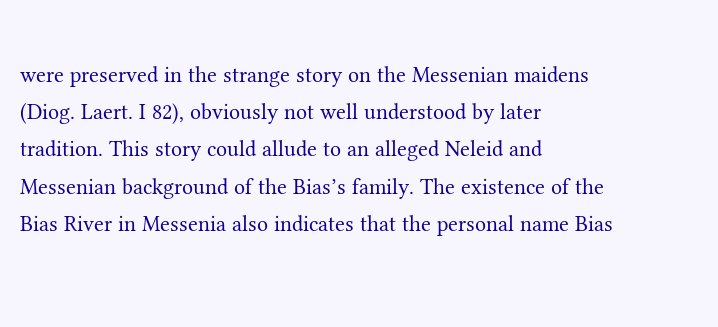were preserved in the strange story on the Messenian maidens (Diog. Laert. I 82), obviously not well understood by later tradition. This story could allude to an alleged Neleid and Messenian background of the Bias’s family. The existence of the Bias River in Messenia also indicates that the personal name Bias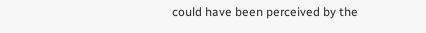could have been perceived by the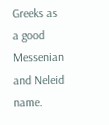Greeks as a good Messenian and Neleid name.